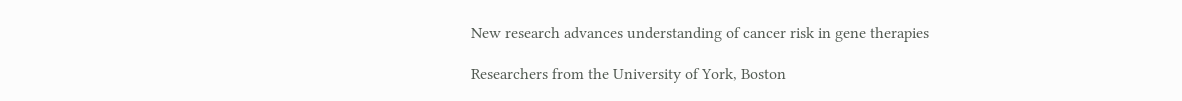New research advances understanding of cancer risk in gene therapies

Researchers from the University of York, Boston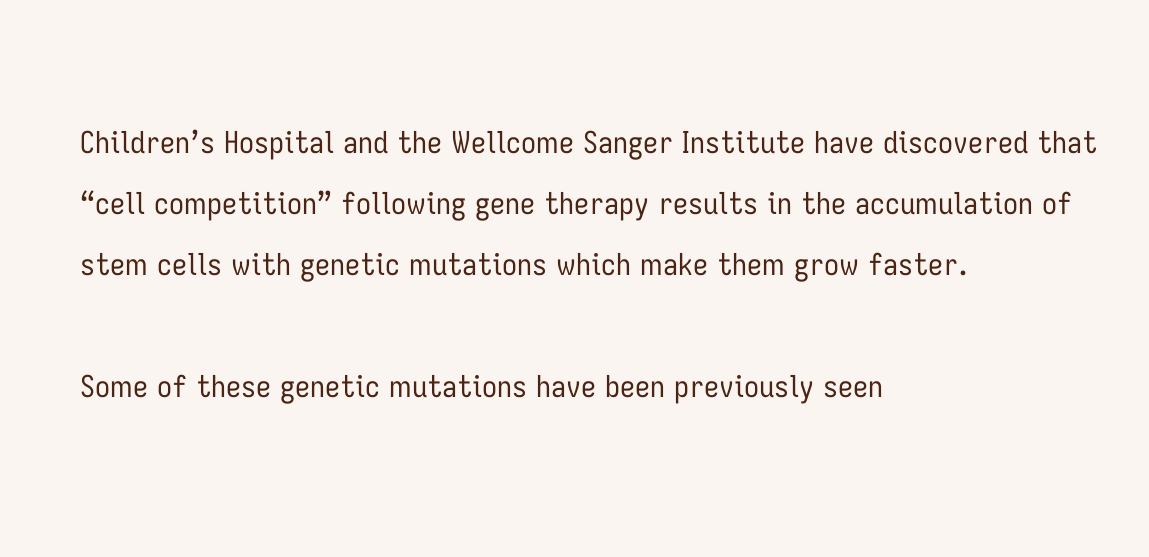Children’s Hospital and the Wellcome Sanger Institute have discovered that “cell competition” following gene therapy results in the accumulation of stem cells with genetic mutations which make them grow faster.

Some of these genetic mutations have been previously seen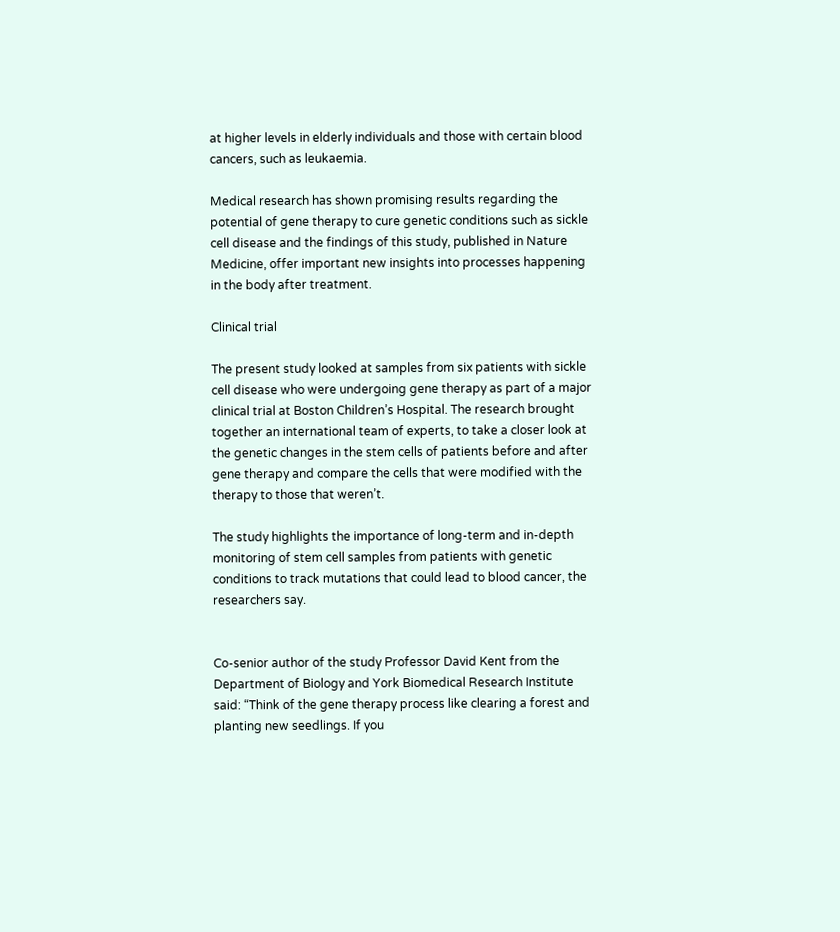at higher levels in elderly individuals and those with certain blood cancers, such as leukaemia.

Medical research has shown promising results regarding the potential of gene therapy to cure genetic conditions such as sickle cell disease and the findings of this study, published in Nature Medicine, offer important new insights into processes happening in the body after treatment.

Clinical trial

The present study looked at samples from six patients with sickle cell disease who were undergoing gene therapy as part of a major clinical trial at Boston Children’s Hospital. The research brought together an international team of experts, to take a closer look at the genetic changes in the stem cells of patients before and after gene therapy and compare the cells that were modified with the therapy to those that weren’t.

The study highlights the importance of long-term and in-depth monitoring of stem cell samples from patients with genetic conditions to track mutations that could lead to blood cancer, the researchers say.


Co-senior author of the study Professor David Kent from the Department of Biology and York Biomedical Research Institute said: “Think of the gene therapy process like clearing a forest and planting new seedlings. If you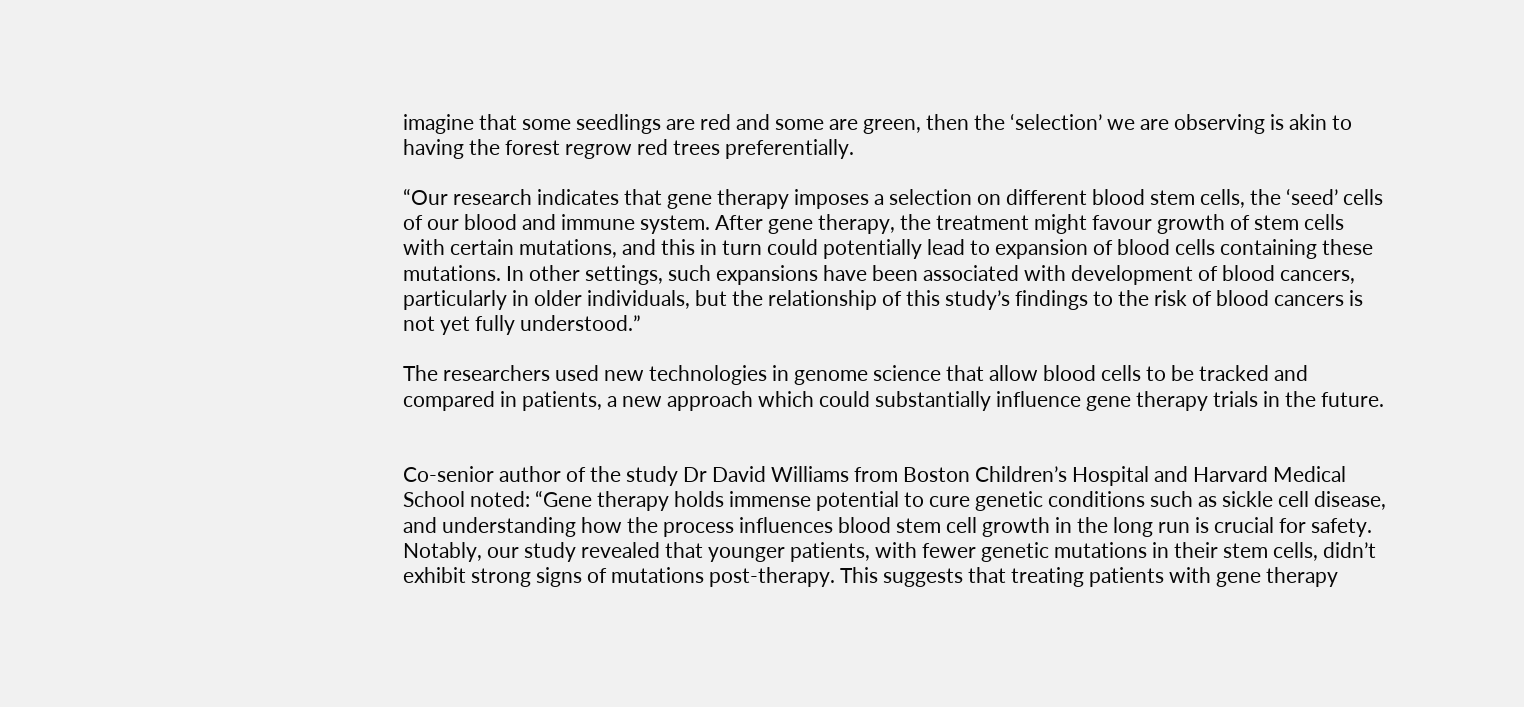imagine that some seedlings are red and some are green, then the ‘selection’ we are observing is akin to having the forest regrow red trees preferentially.

“Our research indicates that gene therapy imposes a selection on different blood stem cells, the ‘seed’ cells of our blood and immune system. After gene therapy, the treatment might favour growth of stem cells with certain mutations, and this in turn could potentially lead to expansion of blood cells containing these mutations. In other settings, such expansions have been associated with development of blood cancers, particularly in older individuals, but the relationship of this study’s findings to the risk of blood cancers is not yet fully understood.”

The researchers used new technologies in genome science that allow blood cells to be tracked and compared in patients, a new approach which could substantially influence gene therapy trials in the future.


Co-senior author of the study Dr David Williams from Boston Children’s Hospital and Harvard Medical School noted: “Gene therapy holds immense potential to cure genetic conditions such as sickle cell disease, and understanding how the process influences blood stem cell growth in the long run is crucial for safety. Notably, our study revealed that younger patients, with fewer genetic mutations in their stem cells, didn’t exhibit strong signs of mutations post-therapy. This suggests that treating patients with gene therapy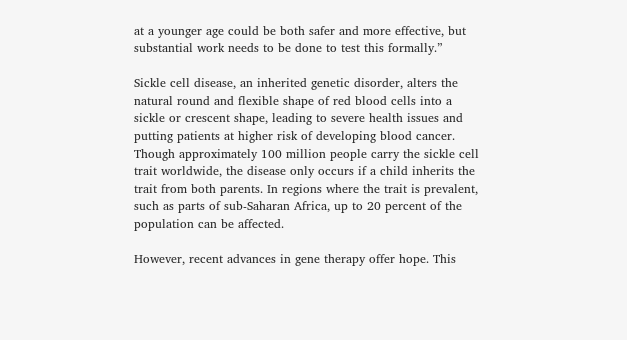at a younger age could be both safer and more effective, but substantial work needs to be done to test this formally.”

Sickle cell disease, an inherited genetic disorder, alters the natural round and flexible shape of red blood cells into a sickle or crescent shape, leading to severe health issues and putting patients at higher risk of developing blood cancer. Though approximately 100 million people carry the sickle cell trait worldwide, the disease only occurs if a child inherits the trait from both parents. In regions where the trait is prevalent, such as parts of sub-Saharan Africa, up to 20 percent of the population can be affected.

However, recent advances in gene therapy offer hope. This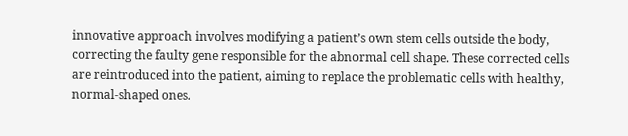innovative approach involves modifying a patient’s own stem cells outside the body, correcting the faulty gene responsible for the abnormal cell shape. These corrected cells are reintroduced into the patient, aiming to replace the problematic cells with healthy, normal-shaped ones.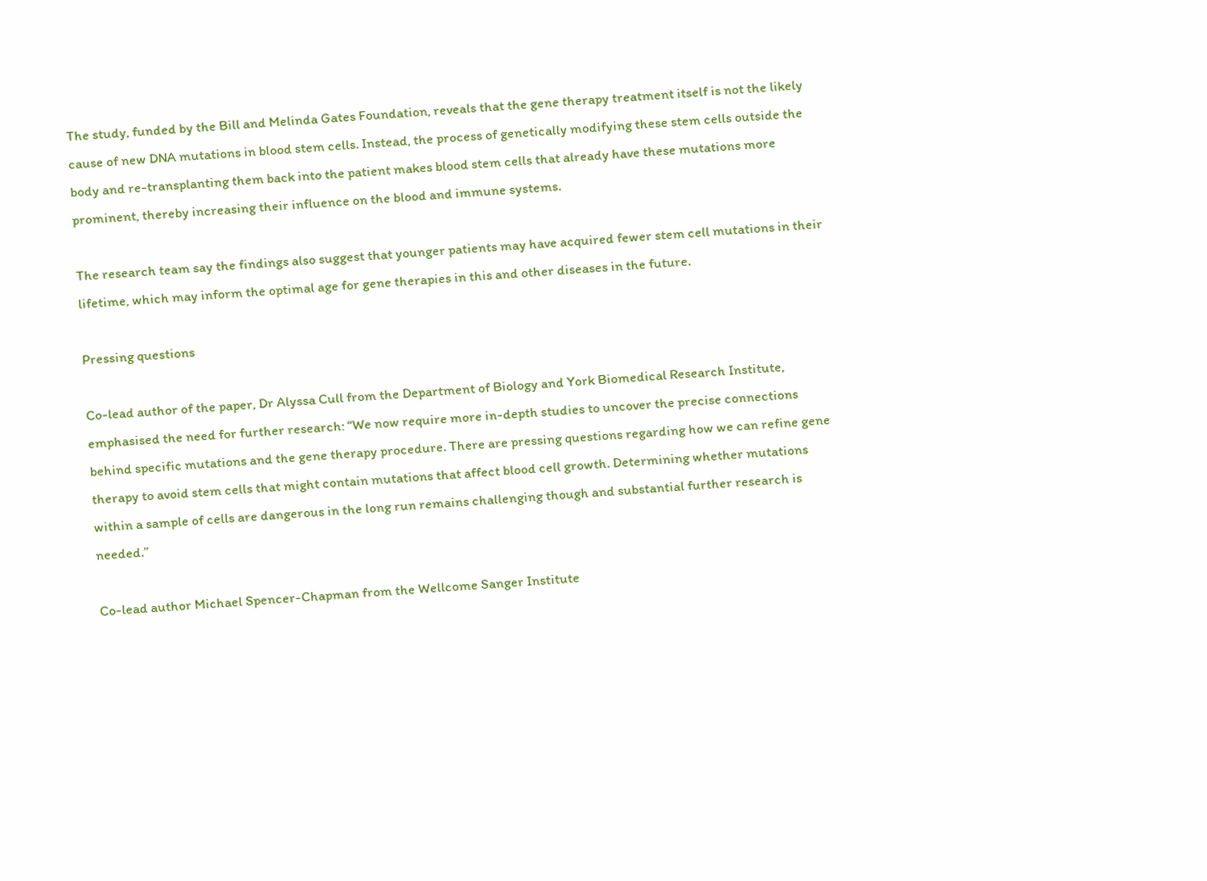The study, funded by the Bill and Melinda Gates Foundation, reveals that the gene therapy treatment itself is not the likely cause of new DNA mutations in blood stem cells. Instead, the process of genetically modifying these stem cells outside the body and re-transplanting them back into the patient makes blood stem cells that already have these mutations more prominent, thereby increasing their influence on the blood and immune systems.

The research team say the findings also suggest that younger patients may have acquired fewer stem cell mutations in their lifetime, which may inform the optimal age for gene therapies in this and other diseases in the future.

Pressing questions

Co-lead author of the paper, Dr Alyssa Cull from the Department of Biology and York Biomedical Research Institute, emphasised the need for further research: “We now require more in-depth studies to uncover the precise connections behind specific mutations and the gene therapy procedure. There are pressing questions regarding how we can refine gene therapy to avoid stem cells that might contain mutations that affect blood cell growth. Determining whether mutations within a sample of cells are dangerous in the long run remains challenging though and substantial further research is needed.”

Co-lead author Michael Spencer-Chapman from the Wellcome Sanger Institute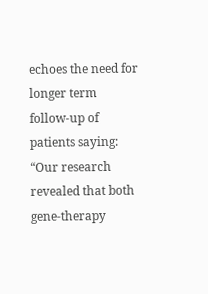echoes the need for longer term follow-up of patients saying: “Our research revealed that both gene-therapy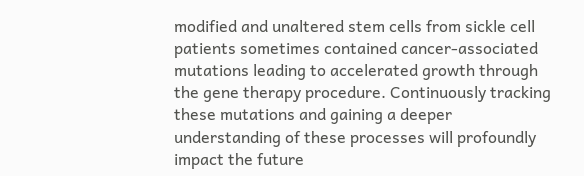modified and unaltered stem cells from sickle cell patients sometimes contained cancer-associated mutations leading to accelerated growth through the gene therapy procedure. Continuously tracking these mutations and gaining a deeper understanding of these processes will profoundly impact the future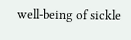well-being of sickle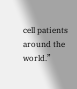cell patients around the world.”